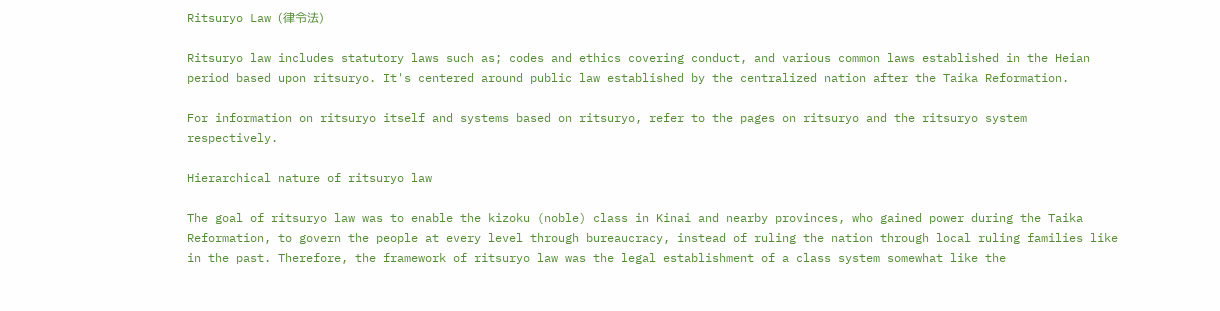Ritsuryo Law (律令法)

Ritsuryo law includes statutory laws such as; codes and ethics covering conduct, and various common laws established in the Heian period based upon ritsuryo. It's centered around public law established by the centralized nation after the Taika Reformation.

For information on ritsuryo itself and systems based on ritsuryo, refer to the pages on ritsuryo and the ritsuryo system respectively.

Hierarchical nature of ritsuryo law

The goal of ritsuryo law was to enable the kizoku (noble) class in Kinai and nearby provinces, who gained power during the Taika Reformation, to govern the people at every level through bureaucracy, instead of ruling the nation through local ruling families like in the past. Therefore, the framework of ritsuryo law was the legal establishment of a class system somewhat like the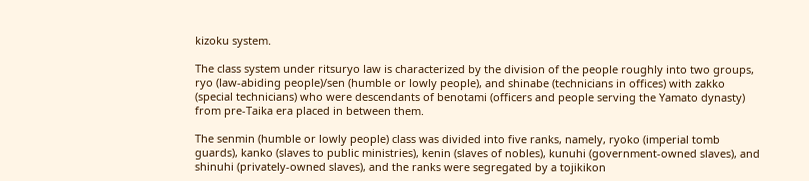kizoku system.

The class system under ritsuryo law is characterized by the division of the people roughly into two groups, ryo (law-abiding people)/sen (humble or lowly people), and shinabe (technicians in offices) with zakko (special technicians) who were descendants of benotami (officers and people serving the Yamato dynasty) from pre-Taika era placed in between them.

The senmin (humble or lowly people) class was divided into five ranks, namely, ryoko (imperial tomb guards), kanko (slaves to public ministries), kenin (slaves of nobles), kunuhi (government-owned slaves), and shinuhi (privately-owned slaves), and the ranks were segregated by a tojikikon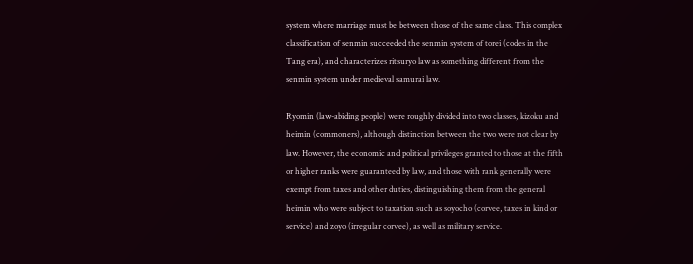system where marriage must be between those of the same class. This complex classification of senmin succeeded the senmin system of torei (codes in the Tang era), and characterizes ritsuryo law as something different from the senmin system under medieval samurai law.

Ryomin (law-abiding people) were roughly divided into two classes, kizoku and heimin (commoners), although distinction between the two were not clear by law. However, the economic and political privileges granted to those at the fifth or higher ranks were guaranteed by law, and those with rank generally were exempt from taxes and other duties, distinguishing them from the general heimin who were subject to taxation such as soyocho (corvee, taxes in kind or service) and zoyo (irregular corvee), as well as military service.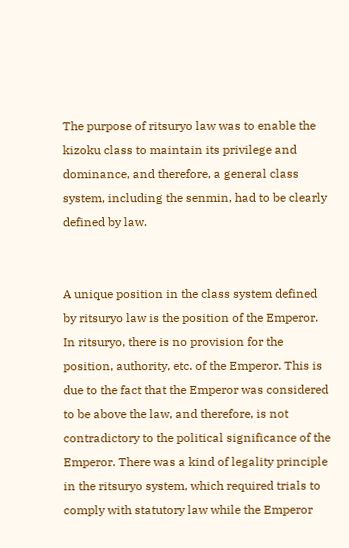The purpose of ritsuryo law was to enable the kizoku class to maintain its privilege and dominance, and therefore, a general class system, including the senmin, had to be clearly defined by law.


A unique position in the class system defined by ritsuryo law is the position of the Emperor. In ritsuryo, there is no provision for the position, authority, etc. of the Emperor. This is due to the fact that the Emperor was considered to be above the law, and therefore, is not contradictory to the political significance of the Emperor. There was a kind of legality principle in the ritsuryo system, which required trials to comply with statutory law while the Emperor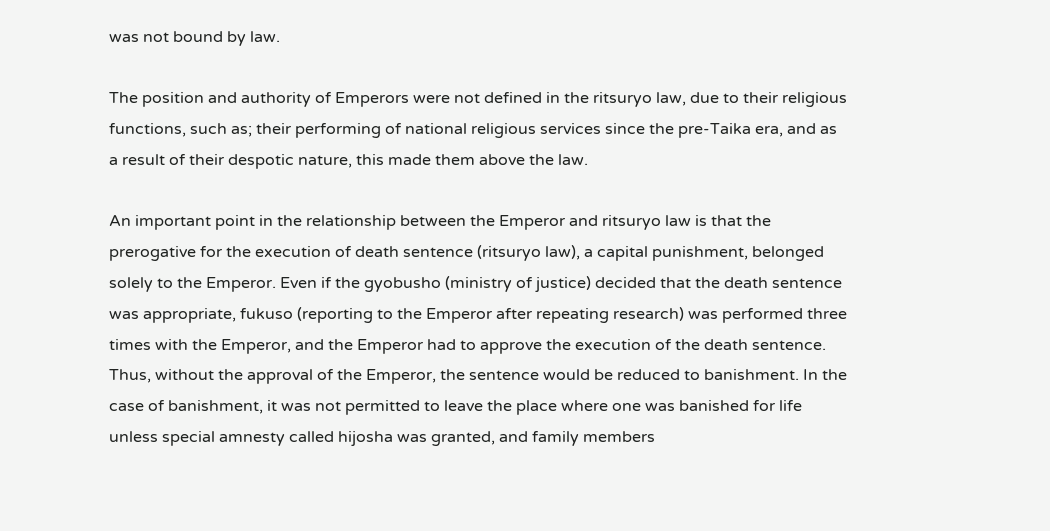was not bound by law.

The position and authority of Emperors were not defined in the ritsuryo law, due to their religious functions, such as; their performing of national religious services since the pre-Taika era, and as a result of their despotic nature, this made them above the law.

An important point in the relationship between the Emperor and ritsuryo law is that the prerogative for the execution of death sentence (ritsuryo law), a capital punishment, belonged solely to the Emperor. Even if the gyobusho (ministry of justice) decided that the death sentence was appropriate, fukuso (reporting to the Emperor after repeating research) was performed three times with the Emperor, and the Emperor had to approve the execution of the death sentence. Thus, without the approval of the Emperor, the sentence would be reduced to banishment. In the case of banishment, it was not permitted to leave the place where one was banished for life unless special amnesty called hijosha was granted, and family members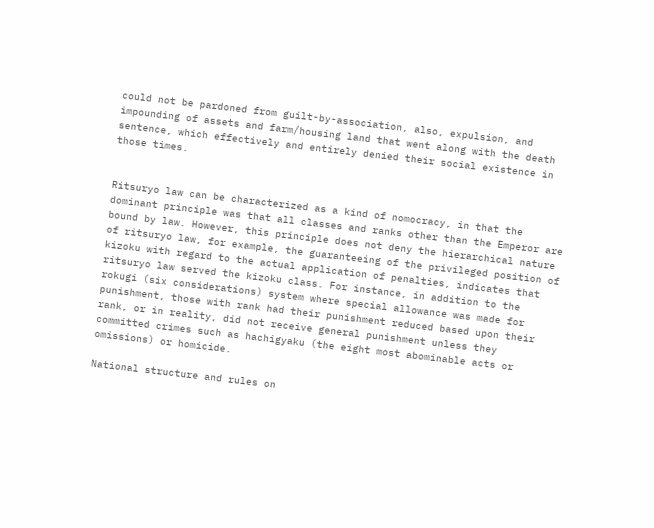could not be pardoned from guilt-by-association, also, expulsion, and impounding of assets and farm/housing land that went along with the death sentence, which effectively and entirely denied their social existence in those times.


Ritsuryo law can be characterized as a kind of nomocracy, in that the dominant principle was that all classes and ranks other than the Emperor are bound by law. However, this principle does not deny the hierarchical nature of ritsuryo law, for example, the guaranteeing of the privileged position of kizoku with regard to the actual application of penalties, indicates that ritsuryo law served the kizoku class. For instance, in addition to the rokugi (six considerations) system where special allowance was made for punishment, those with rank had their punishment reduced based upon their rank, or in reality, did not receive general punishment unless they committed crimes such as hachigyaku (the eight most abominable acts or omissions) or homicide.

National structure and rules on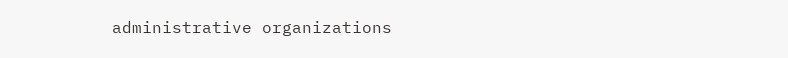administrative organizations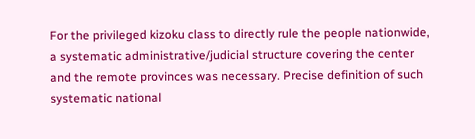For the privileged kizoku class to directly rule the people nationwide, a systematic administrative/judicial structure covering the center and the remote provinces was necessary. Precise definition of such systematic national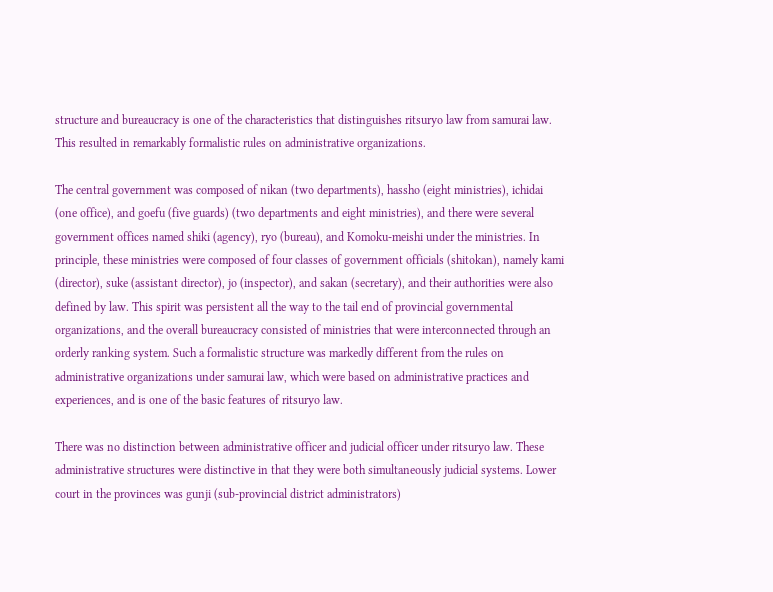structure and bureaucracy is one of the characteristics that distinguishes ritsuryo law from samurai law. This resulted in remarkably formalistic rules on administrative organizations.

The central government was composed of nikan (two departments), hassho (eight ministries), ichidai (one office), and goefu (five guards) (two departments and eight ministries), and there were several government offices named shiki (agency), ryo (bureau), and Komoku-meishi under the ministries. In principle, these ministries were composed of four classes of government officials (shitokan), namely kami (director), suke (assistant director), jo (inspector), and sakan (secretary), and their authorities were also defined by law. This spirit was persistent all the way to the tail end of provincial governmental organizations, and the overall bureaucracy consisted of ministries that were interconnected through an orderly ranking system. Such a formalistic structure was markedly different from the rules on administrative organizations under samurai law, which were based on administrative practices and experiences, and is one of the basic features of ritsuryo law.

There was no distinction between administrative officer and judicial officer under ritsuryo law. These administrative structures were distinctive in that they were both simultaneously judicial systems. Lower court in the provinces was gunji (sub-provincial district administrators)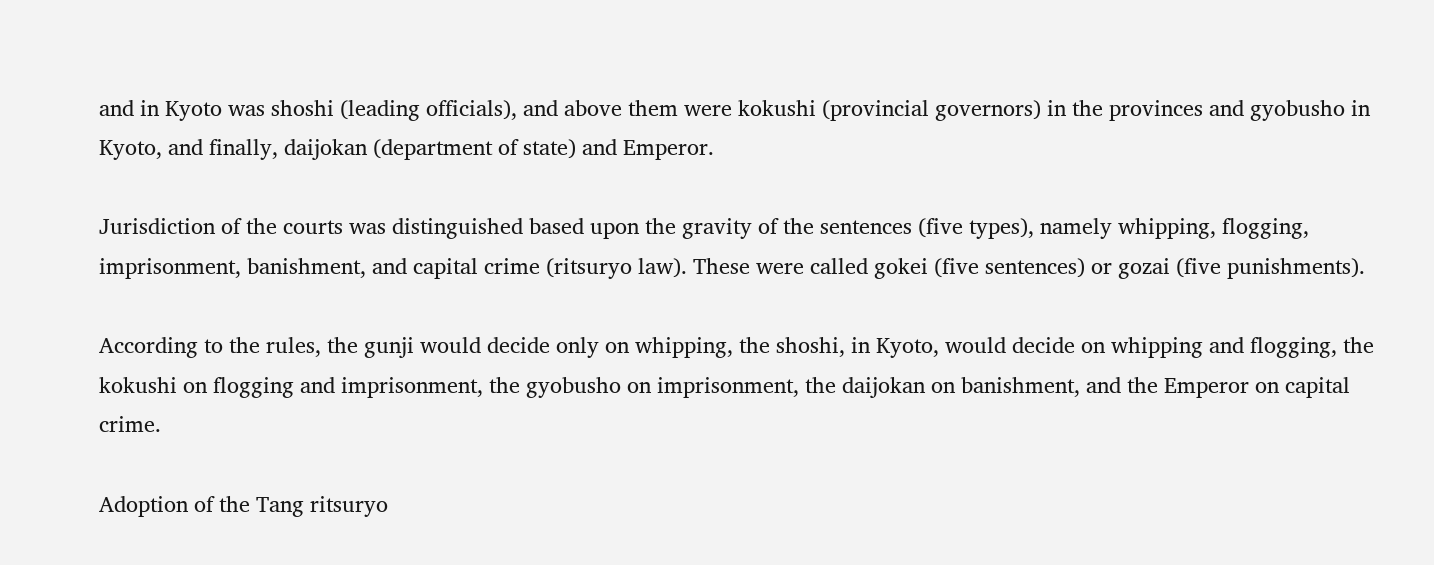and in Kyoto was shoshi (leading officials), and above them were kokushi (provincial governors) in the provinces and gyobusho in Kyoto, and finally, daijokan (department of state) and Emperor.

Jurisdiction of the courts was distinguished based upon the gravity of the sentences (five types), namely whipping, flogging, imprisonment, banishment, and capital crime (ritsuryo law). These were called gokei (five sentences) or gozai (five punishments).

According to the rules, the gunji would decide only on whipping, the shoshi, in Kyoto, would decide on whipping and flogging, the kokushi on flogging and imprisonment, the gyobusho on imprisonment, the daijokan on banishment, and the Emperor on capital crime.

Adoption of the Tang ritsuryo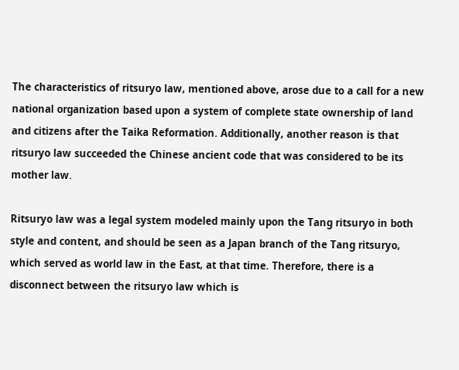The characteristics of ritsuryo law, mentioned above, arose due to a call for a new national organization based upon a system of complete state ownership of land and citizens after the Taika Reformation. Additionally, another reason is that ritsuryo law succeeded the Chinese ancient code that was considered to be its mother law.

Ritsuryo law was a legal system modeled mainly upon the Tang ritsuryo in both style and content, and should be seen as a Japan branch of the Tang ritsuryo, which served as world law in the East, at that time. Therefore, there is a disconnect between the ritsuryo law which is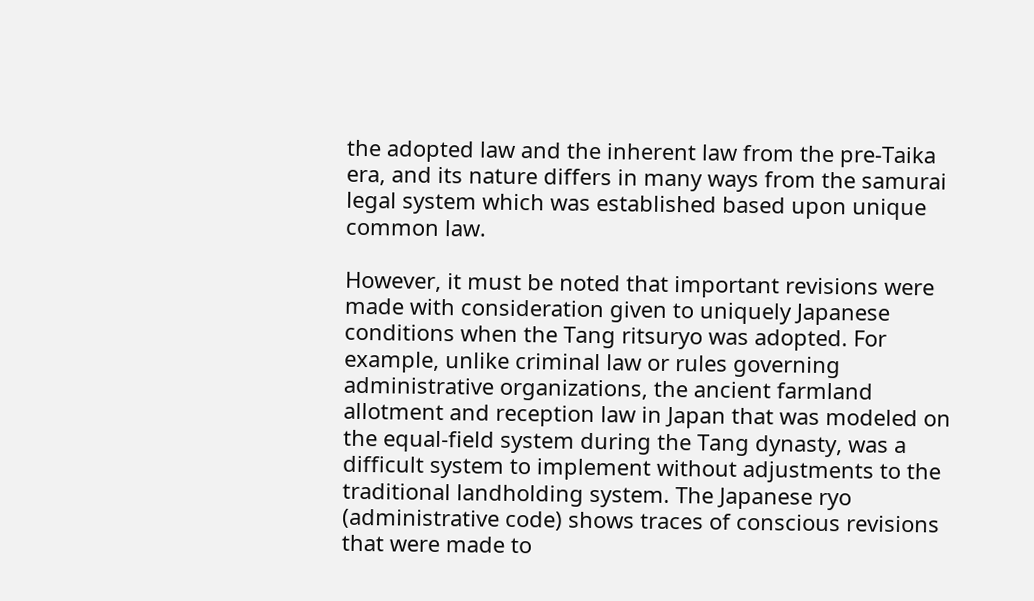the adopted law and the inherent law from the pre-Taika era, and its nature differs in many ways from the samurai legal system which was established based upon unique common law.

However, it must be noted that important revisions were made with consideration given to uniquely Japanese conditions when the Tang ritsuryo was adopted. For example, unlike criminal law or rules governing administrative organizations, the ancient farmland allotment and reception law in Japan that was modeled on the equal-field system during the Tang dynasty, was a difficult system to implement without adjustments to the traditional landholding system. The Japanese ryo (administrative code) shows traces of conscious revisions that were made to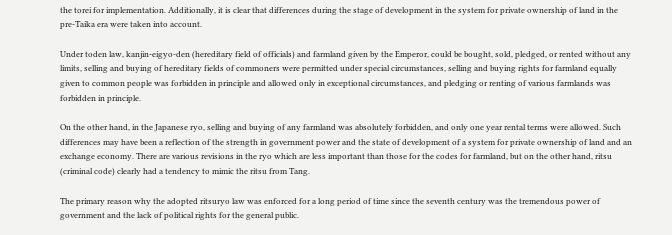the torei for implementation. Additionally, it is clear that differences during the stage of development in the system for private ownership of land in the pre-Taika era were taken into account.

Under toden law, kanjin-eigyo-den (hereditary field of officials) and farmland given by the Emperor, could be bought, sold, pledged, or rented without any limits, selling and buying of hereditary fields of commoners were permitted under special circumstances, selling and buying rights for farmland equally given to common people was forbidden in principle and allowed only in exceptional circumstances, and pledging or renting of various farmlands was forbidden in principle.

On the other hand, in the Japanese ryo, selling and buying of any farmland was absolutely forbidden, and only one year rental terms were allowed. Such differences may have been a reflection of the strength in government power and the state of development of a system for private ownership of land and an exchange economy. There are various revisions in the ryo which are less important than those for the codes for farmland, but on the other hand, ritsu (criminal code) clearly had a tendency to mimic the ritsu from Tang.

The primary reason why the adopted ritsuryo law was enforced for a long period of time since the seventh century was the tremendous power of government and the lack of political rights for the general public.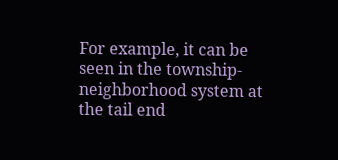For example, it can be seen in the township-neighborhood system at the tail end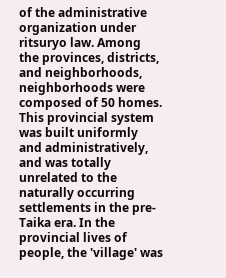of the administrative organization under ritsuryo law. Among the provinces, districts, and neighborhoods, neighborhoods were composed of 50 homes. This provincial system was built uniformly and administratively, and was totally unrelated to the naturally occurring settlements in the pre-Taika era. In the provincial lives of people, the 'village' was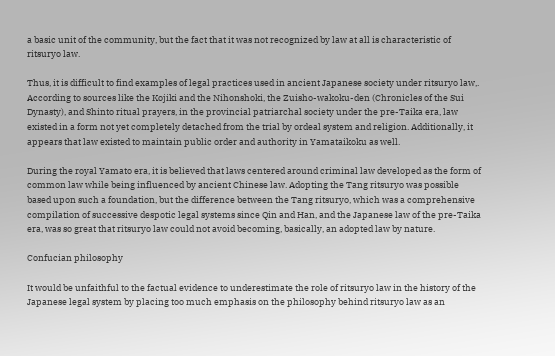a basic unit of the community, but the fact that it was not recognized by law at all is characteristic of ritsuryo law.

Thus, it is difficult to find examples of legal practices used in ancient Japanese society under ritsuryo law,. According to sources like the Kojiki and the Nihonshoki, the Zuisho-wakoku-den (Chronicles of the Sui Dynasty), and Shinto ritual prayers, in the provincial patriarchal society under the pre-Taika era, law existed in a form not yet completely detached from the trial by ordeal system and religion. Additionally, it appears that law existed to maintain public order and authority in Yamataikoku as well.

During the royal Yamato era, it is believed that laws centered around criminal law developed as the form of common law while being influenced by ancient Chinese law. Adopting the Tang ritsuryo was possible based upon such a foundation, but the difference between the Tang ritsuryo, which was a comprehensive compilation of successive despotic legal systems since Qin and Han, and the Japanese law of the pre-Taika era, was so great that ritsuryo law could not avoid becoming, basically, an adopted law by nature.

Confucian philosophy

It would be unfaithful to the factual evidence to underestimate the role of ritsuryo law in the history of the Japanese legal system by placing too much emphasis on the philosophy behind ritsuryo law as an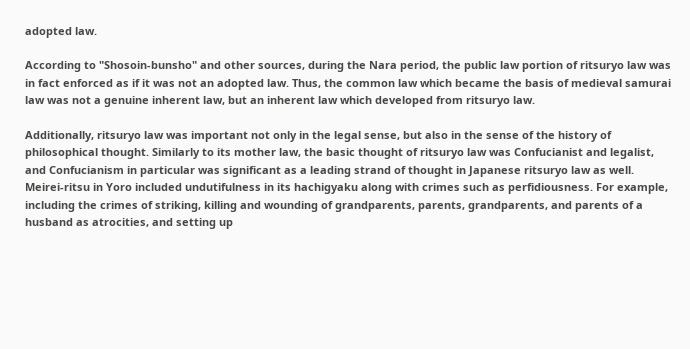adopted law.

According to "Shosoin-bunsho" and other sources, during the Nara period, the public law portion of ritsuryo law was in fact enforced as if it was not an adopted law. Thus, the common law which became the basis of medieval samurai law was not a genuine inherent law, but an inherent law which developed from ritsuryo law.

Additionally, ritsuryo law was important not only in the legal sense, but also in the sense of the history of philosophical thought. Similarly to its mother law, the basic thought of ritsuryo law was Confucianist and legalist, and Confucianism in particular was significant as a leading strand of thought in Japanese ritsuryo law as well. Meirei-ritsu in Yoro included undutifulness in its hachigyaku along with crimes such as perfidiousness. For example, including the crimes of striking, killing and wounding of grandparents, parents, grandparents, and parents of a husband as atrocities, and setting up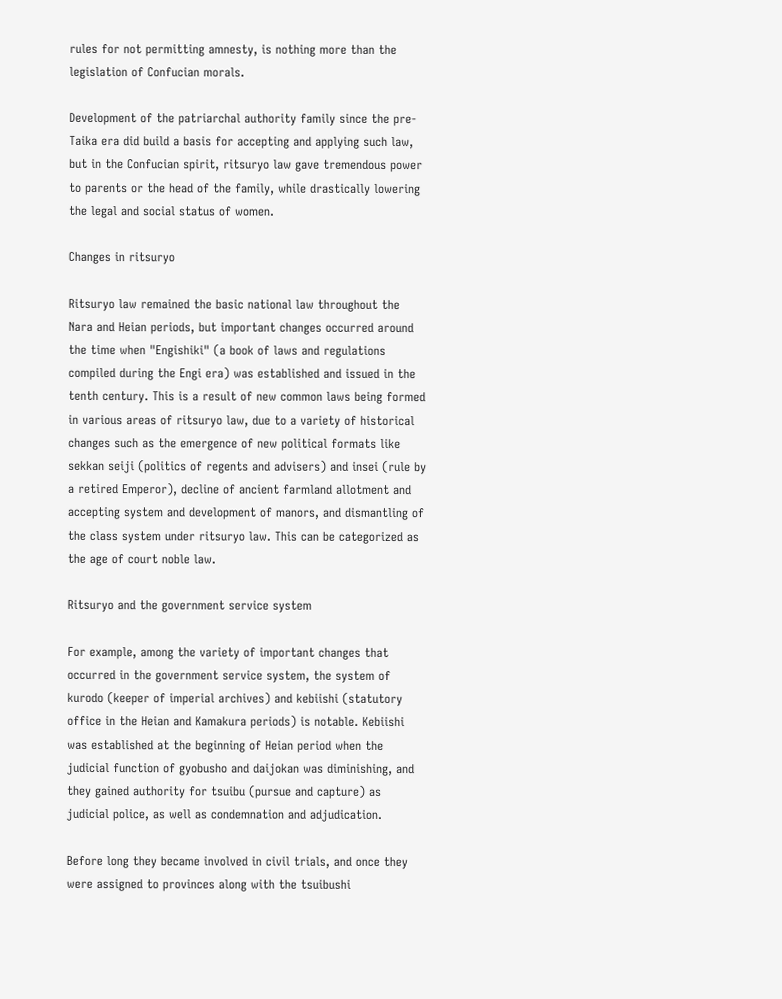rules for not permitting amnesty, is nothing more than the legislation of Confucian morals.

Development of the patriarchal authority family since the pre-Taika era did build a basis for accepting and applying such law, but in the Confucian spirit, ritsuryo law gave tremendous power to parents or the head of the family, while drastically lowering the legal and social status of women.

Changes in ritsuryo

Ritsuryo law remained the basic national law throughout the Nara and Heian periods, but important changes occurred around the time when "Engishiki" (a book of laws and regulations compiled during the Engi era) was established and issued in the tenth century. This is a result of new common laws being formed in various areas of ritsuryo law, due to a variety of historical changes such as the emergence of new political formats like sekkan seiji (politics of regents and advisers) and insei (rule by a retired Emperor), decline of ancient farmland allotment and accepting system and development of manors, and dismantling of the class system under ritsuryo law. This can be categorized as the age of court noble law.

Ritsuryo and the government service system

For example, among the variety of important changes that occurred in the government service system, the system of kurodo (keeper of imperial archives) and kebiishi (statutory office in the Heian and Kamakura periods) is notable. Kebiishi was established at the beginning of Heian period when the judicial function of gyobusho and daijokan was diminishing, and they gained authority for tsuibu (pursue and capture) as judicial police, as well as condemnation and adjudication.

Before long they became involved in civil trials, and once they were assigned to provinces along with the tsuibushi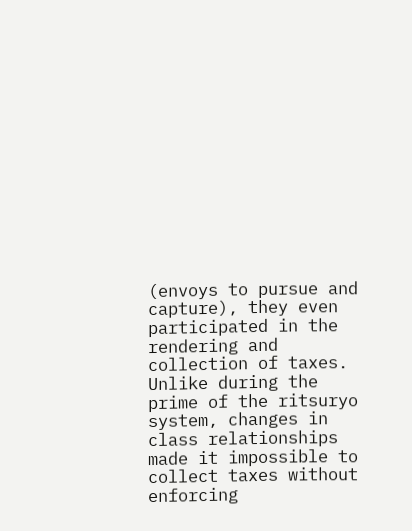(envoys to pursue and capture), they even participated in the rendering and collection of taxes. Unlike during the prime of the ritsuryo system, changes in class relationships made it impossible to collect taxes without enforcing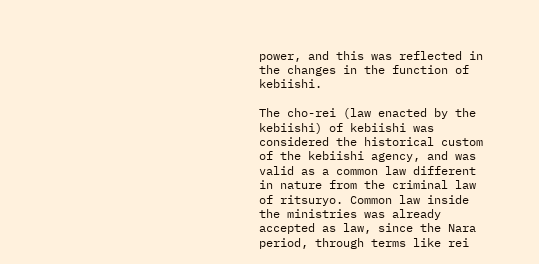power, and this was reflected in the changes in the function of kebiishi.

The cho-rei (law enacted by the kebiishi) of kebiishi was considered the historical custom of the kebiishi agency, and was valid as a common law different in nature from the criminal law of ritsuryo. Common law inside the ministries was already accepted as law, since the Nara period, through terms like rei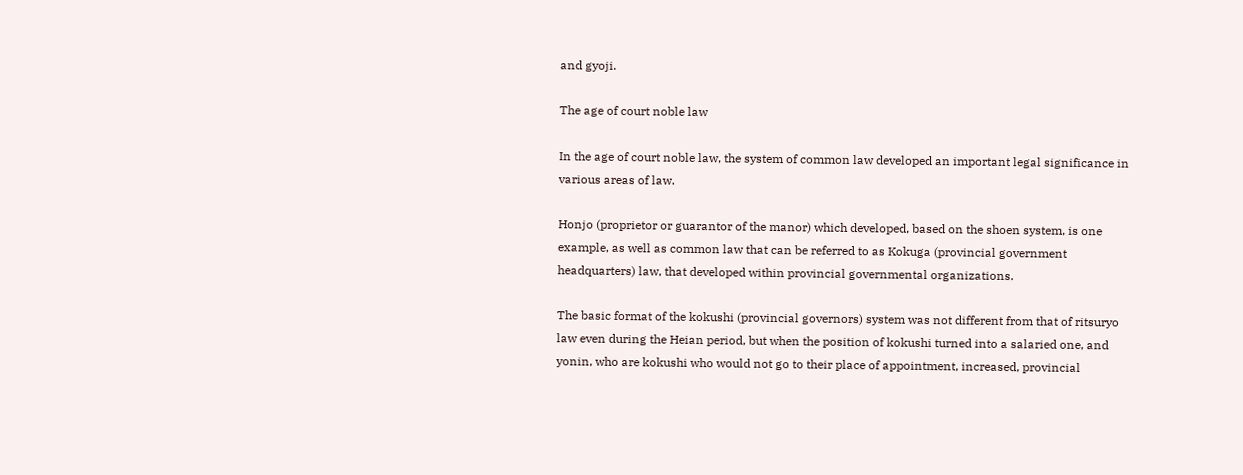and gyoji.

The age of court noble law

In the age of court noble law, the system of common law developed an important legal significance in various areas of law.

Honjo (proprietor or guarantor of the manor) which developed, based on the shoen system, is one example, as well as common law that can be referred to as Kokuga (provincial government headquarters) law, that developed within provincial governmental organizations.

The basic format of the kokushi (provincial governors) system was not different from that of ritsuryo law even during the Heian period, but when the position of kokushi turned into a salaried one, and yonin, who are kokushi who would not go to their place of appointment, increased, provincial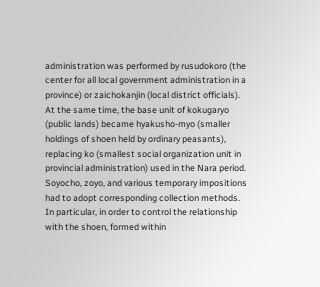administration was performed by rusudokoro (the center for all local government administration in a province) or zaichokanjin (local district officials). At the same time, the base unit of kokugaryo (public lands) became hyakusho-myo (smaller holdings of shoen held by ordinary peasants), replacing ko (smallest social organization unit in provincial administration) used in the Nara period. Soyocho, zoyo, and various temporary impositions had to adopt corresponding collection methods. In particular, in order to control the relationship with the shoen, formed within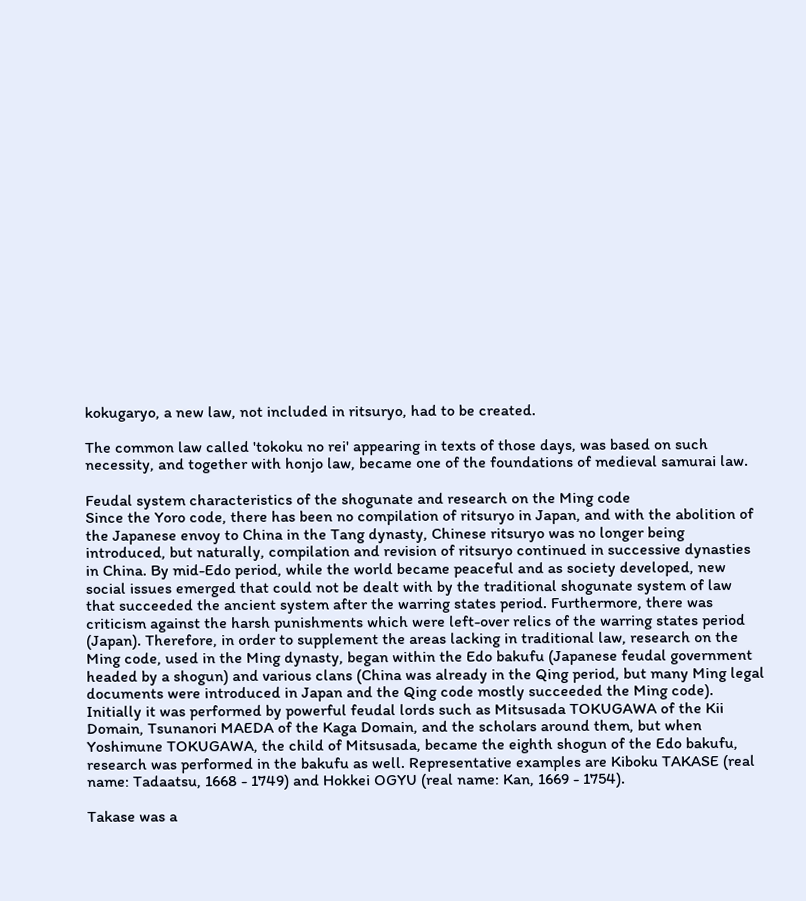kokugaryo, a new law, not included in ritsuryo, had to be created.

The common law called 'tokoku no rei' appearing in texts of those days, was based on such necessity, and together with honjo law, became one of the foundations of medieval samurai law.

Feudal system characteristics of the shogunate and research on the Ming code
Since the Yoro code, there has been no compilation of ritsuryo in Japan, and with the abolition of the Japanese envoy to China in the Tang dynasty, Chinese ritsuryo was no longer being introduced, but naturally, compilation and revision of ritsuryo continued in successive dynasties in China. By mid-Edo period, while the world became peaceful and as society developed, new social issues emerged that could not be dealt with by the traditional shogunate system of law that succeeded the ancient system after the warring states period. Furthermore, there was criticism against the harsh punishments which were left-over relics of the warring states period (Japan). Therefore, in order to supplement the areas lacking in traditional law, research on the Ming code, used in the Ming dynasty, began within the Edo bakufu (Japanese feudal government headed by a shogun) and various clans (China was already in the Qing period, but many Ming legal documents were introduced in Japan and the Qing code mostly succeeded the Ming code). Initially it was performed by powerful feudal lords such as Mitsusada TOKUGAWA of the Kii Domain, Tsunanori MAEDA of the Kaga Domain, and the scholars around them, but when Yoshimune TOKUGAWA, the child of Mitsusada, became the eighth shogun of the Edo bakufu, research was performed in the bakufu as well. Representative examples are Kiboku TAKASE (real name: Tadaatsu, 1668 - 1749) and Hokkei OGYU (real name: Kan, 1669 - 1754).

Takase was a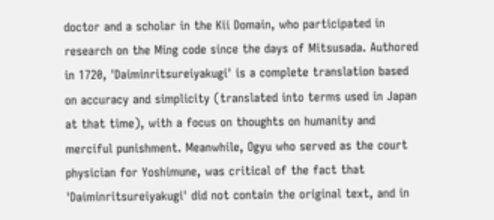doctor and a scholar in the Kii Domain, who participated in research on the Ming code since the days of Mitsusada. Authored in 1720, 'Daiminritsureiyakugi' is a complete translation based on accuracy and simplicity (translated into terms used in Japan at that time), with a focus on thoughts on humanity and merciful punishment. Meanwhile, Ogyu who served as the court physician for Yoshimune, was critical of the fact that 'Daiminritsureiyakugi' did not contain the original text, and in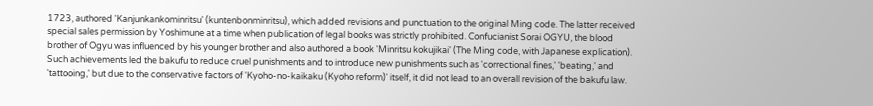1723, authored 'Kanjunkankominritsu' (kuntenbonminritsu), which added revisions and punctuation to the original Ming code. The latter received special sales permission by Yoshimune at a time when publication of legal books was strictly prohibited. Confucianist Sorai OGYU, the blood brother of Ogyu was influenced by his younger brother and also authored a book 'Minritsu kokujikai' (The Ming code, with Japanese explication). Such achievements led the bakufu to reduce cruel punishments and to introduce new punishments such as 'correctional fines,' 'beating,' and 'tattooing,' but due to the conservative factors of 'Kyoho-no-kaikaku (Kyoho reform)' itself, it did not lead to an overall revision of the bakufu law.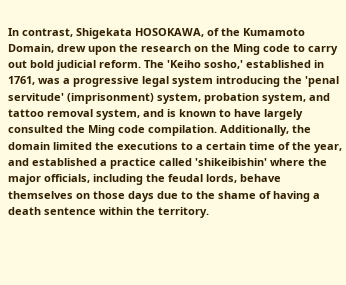In contrast, Shigekata HOSOKAWA, of the Kumamoto Domain, drew upon the research on the Ming code to carry out bold judicial reform. The 'Keiho sosho,' established in 1761, was a progressive legal system introducing the 'penal servitude' (imprisonment) system, probation system, and tattoo removal system, and is known to have largely consulted the Ming code compilation. Additionally, the domain limited the executions to a certain time of the year, and established a practice called 'shikeibishin' where the major officials, including the feudal lords, behave themselves on those days due to the shame of having a death sentence within the territory.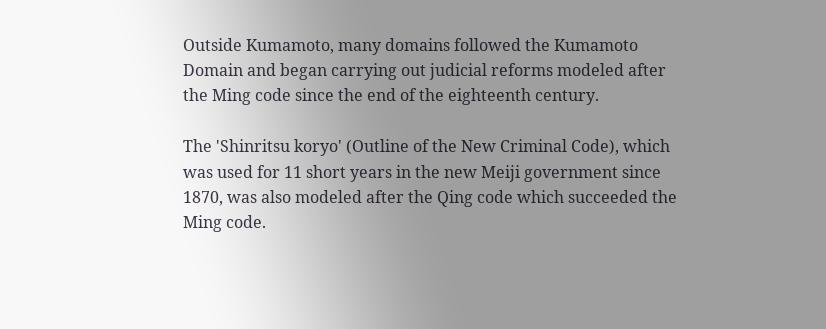Outside Kumamoto, many domains followed the Kumamoto Domain and began carrying out judicial reforms modeled after the Ming code since the end of the eighteenth century.

The 'Shinritsu koryo' (Outline of the New Criminal Code), which was used for 11 short years in the new Meiji government since 1870, was also modeled after the Qing code which succeeded the Ming code.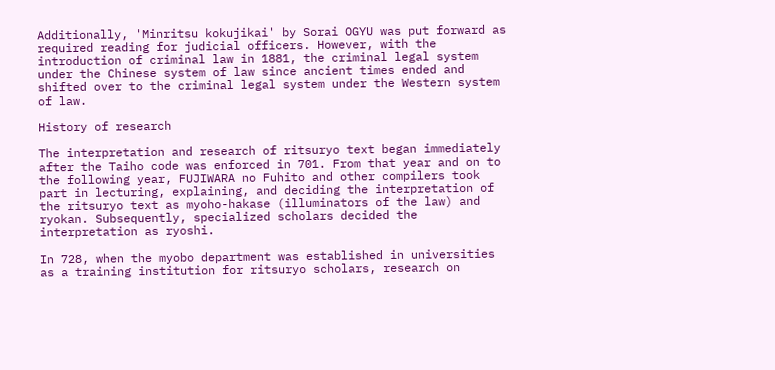Additionally, 'Minritsu kokujikai' by Sorai OGYU was put forward as required reading for judicial officers. However, with the introduction of criminal law in 1881, the criminal legal system under the Chinese system of law since ancient times ended and shifted over to the criminal legal system under the Western system of law.

History of research

The interpretation and research of ritsuryo text began immediately after the Taiho code was enforced in 701. From that year and on to the following year, FUJIWARA no Fuhito and other compilers took part in lecturing, explaining, and deciding the interpretation of the ritsuryo text as myoho-hakase (illuminators of the law) and ryokan. Subsequently, specialized scholars decided the interpretation as ryoshi.

In 728, when the myobo department was established in universities as a training institution for ritsuryo scholars, research on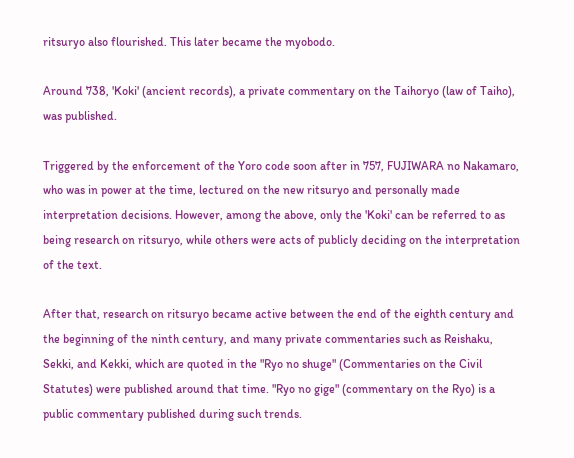ritsuryo also flourished. This later became the myobodo.

Around 738, 'Koki' (ancient records), a private commentary on the Taihoryo (law of Taiho), was published.

Triggered by the enforcement of the Yoro code soon after in 757, FUJIWARA no Nakamaro, who was in power at the time, lectured on the new ritsuryo and personally made interpretation decisions. However, among the above, only the 'Koki' can be referred to as being research on ritsuryo, while others were acts of publicly deciding on the interpretation of the text.

After that, research on ritsuryo became active between the end of the eighth century and the beginning of the ninth century, and many private commentaries such as Reishaku, Sekki, and Kekki, which are quoted in the "Ryo no shuge" (Commentaries on the Civil Statutes) were published around that time. "Ryo no gige" (commentary on the Ryo) is a public commentary published during such trends.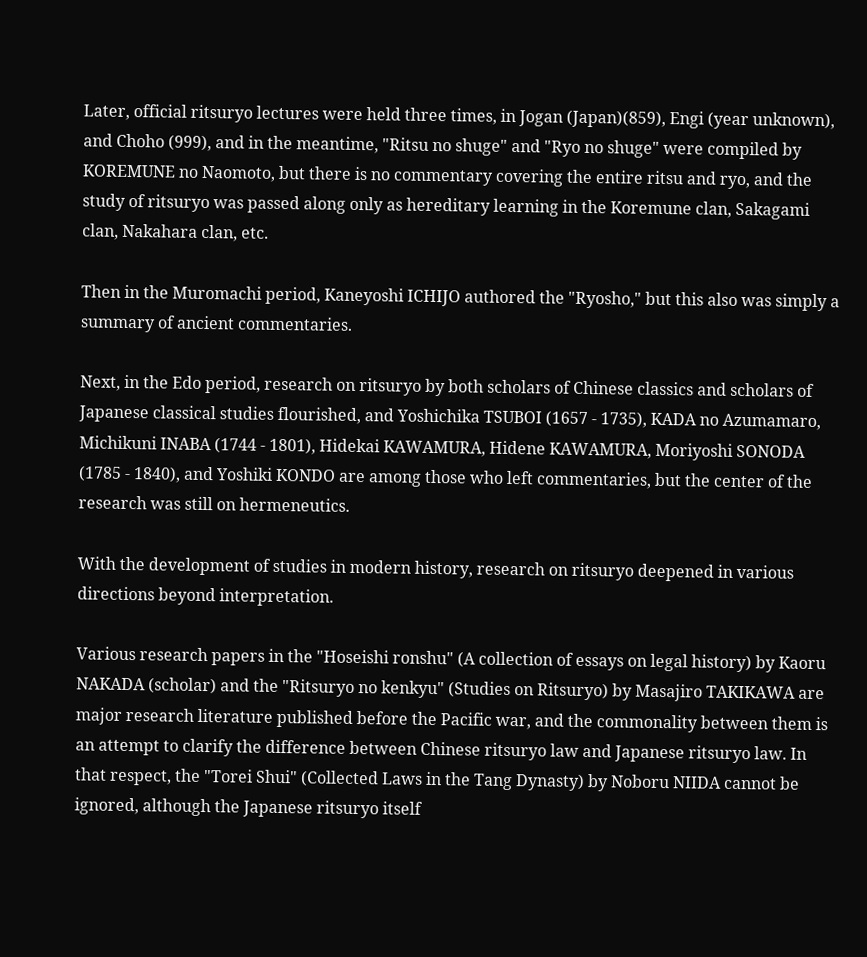Later, official ritsuryo lectures were held three times, in Jogan (Japan)(859), Engi (year unknown), and Choho (999), and in the meantime, "Ritsu no shuge" and "Ryo no shuge" were compiled by KOREMUNE no Naomoto, but there is no commentary covering the entire ritsu and ryo, and the study of ritsuryo was passed along only as hereditary learning in the Koremune clan, Sakagami clan, Nakahara clan, etc.

Then in the Muromachi period, Kaneyoshi ICHIJO authored the "Ryosho," but this also was simply a summary of ancient commentaries.

Next, in the Edo period, research on ritsuryo by both scholars of Chinese classics and scholars of Japanese classical studies flourished, and Yoshichika TSUBOI (1657 - 1735), KADA no Azumamaro, Michikuni INABA (1744 - 1801), Hidekai KAWAMURA, Hidene KAWAMURA, Moriyoshi SONODA (1785 - 1840), and Yoshiki KONDO are among those who left commentaries, but the center of the research was still on hermeneutics.

With the development of studies in modern history, research on ritsuryo deepened in various directions beyond interpretation.

Various research papers in the "Hoseishi ronshu" (A collection of essays on legal history) by Kaoru NAKADA (scholar) and the "Ritsuryo no kenkyu" (Studies on Ritsuryo) by Masajiro TAKIKAWA are major research literature published before the Pacific war, and the commonality between them is an attempt to clarify the difference between Chinese ritsuryo law and Japanese ritsuryo law. In that respect, the "Torei Shui" (Collected Laws in the Tang Dynasty) by Noboru NIIDA cannot be ignored, although the Japanese ritsuryo itself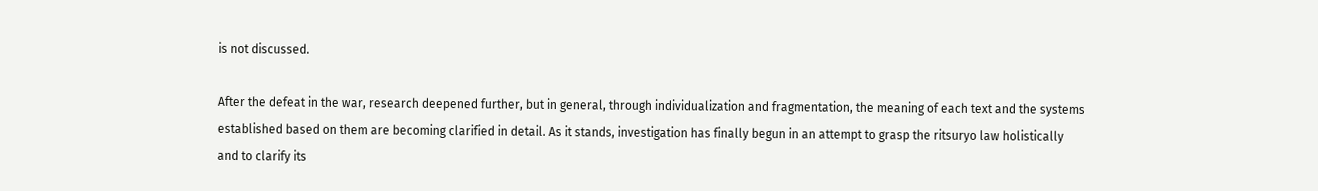is not discussed.

After the defeat in the war, research deepened further, but in general, through individualization and fragmentation, the meaning of each text and the systems established based on them are becoming clarified in detail. As it stands, investigation has finally begun in an attempt to grasp the ritsuryo law holistically and to clarify its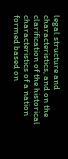legal structure and characteristics, and on the clarification of the historical characteristics of a nation formed based on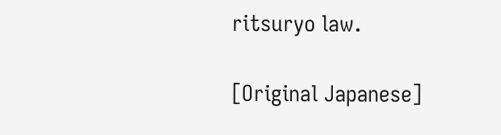ritsuryo law.

[Original Japanese]